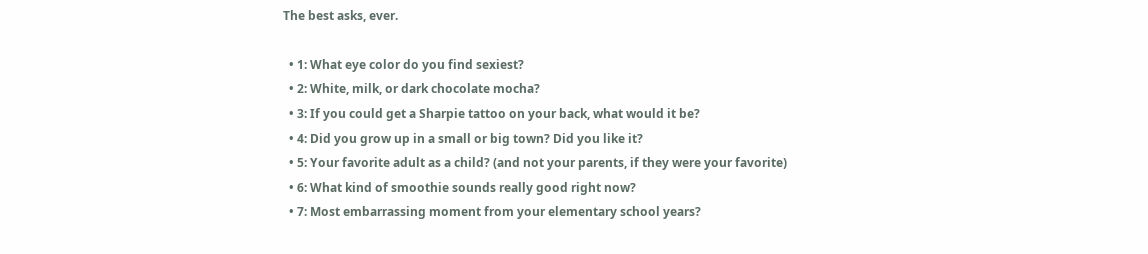The best asks, ever.

  • 1: What eye color do you find sexiest?
  • 2: White, milk, or dark chocolate mocha?
  • 3: If you could get a Sharpie tattoo on your back, what would it be?
  • 4: Did you grow up in a small or big town? Did you like it?
  • 5: Your favorite adult as a child? (and not your parents, if they were your favorite)
  • 6: What kind of smoothie sounds really good right now?
  • 7: Most embarrassing moment from your elementary school years?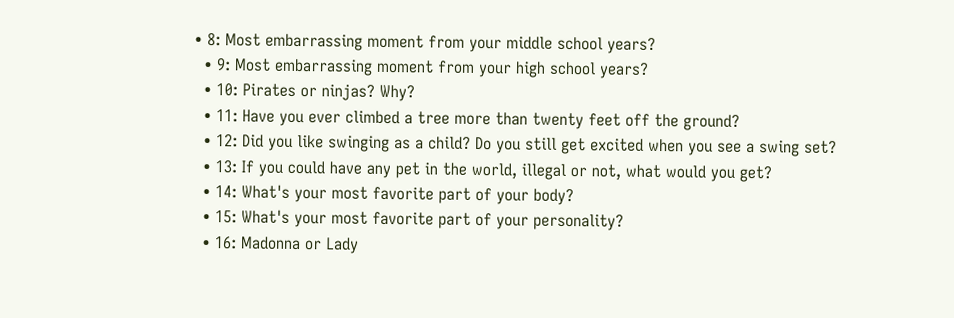• 8: Most embarrassing moment from your middle school years?
  • 9: Most embarrassing moment from your high school years?
  • 10: Pirates or ninjas? Why?
  • 11: Have you ever climbed a tree more than twenty feet off the ground?
  • 12: Did you like swinging as a child? Do you still get excited when you see a swing set?
  • 13: If you could have any pet in the world, illegal or not, what would you get?
  • 14: What's your most favorite part of your body?
  • 15: What's your most favorite part of your personality?
  • 16: Madonna or Lady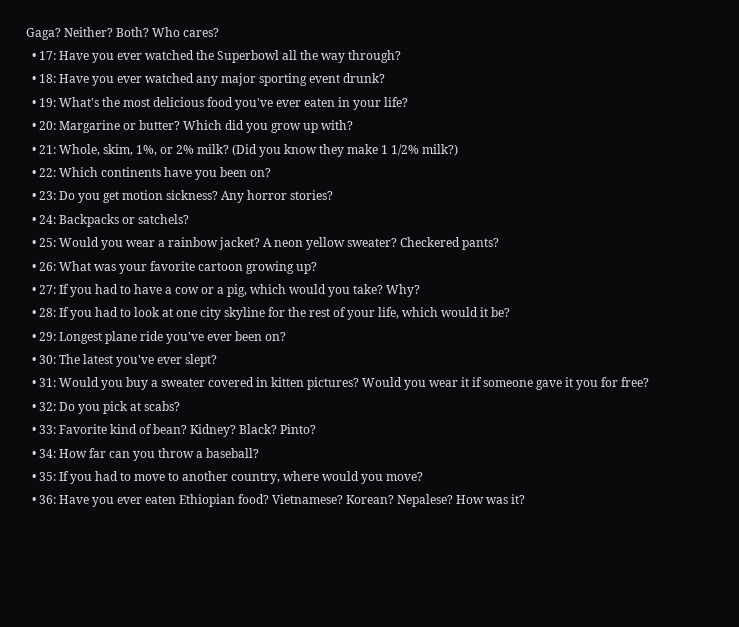Gaga? Neither? Both? Who cares?
  • 17: Have you ever watched the Superbowl all the way through?
  • 18: Have you ever watched any major sporting event drunk?
  • 19: What's the most delicious food you've ever eaten in your life?
  • 20: Margarine or butter? Which did you grow up with?
  • 21: Whole, skim, 1%, or 2% milk? (Did you know they make 1 1/2% milk?)
  • 22: Which continents have you been on?
  • 23: Do you get motion sickness? Any horror stories?
  • 24: Backpacks or satchels?
  • 25: Would you wear a rainbow jacket? A neon yellow sweater? Checkered pants?
  • 26: What was your favorite cartoon growing up?
  • 27: If you had to have a cow or a pig, which would you take? Why?
  • 28: If you had to look at one city skyline for the rest of your life, which would it be?
  • 29: Longest plane ride you've ever been on?
  • 30: The latest you've ever slept?
  • 31: Would you buy a sweater covered in kitten pictures? Would you wear it if someone gave it you for free?
  • 32: Do you pick at scabs?
  • 33: Favorite kind of bean? Kidney? Black? Pinto?
  • 34: How far can you throw a baseball?
  • 35: If you had to move to another country, where would you move?
  • 36: Have you ever eaten Ethiopian food? Vietnamese? Korean? Nepalese? How was it?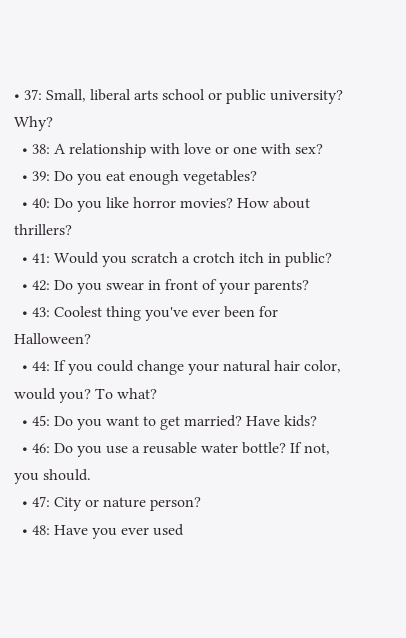• 37: Small, liberal arts school or public university? Why?
  • 38: A relationship with love or one with sex?
  • 39: Do you eat enough vegetables?
  • 40: Do you like horror movies? How about thrillers?
  • 41: Would you scratch a crotch itch in public?
  • 42: Do you swear in front of your parents?
  • 43: Coolest thing you've ever been for Halloween?
  • 44: If you could change your natural hair color, would you? To what?
  • 45: Do you want to get married? Have kids?
  • 46: Do you use a reusable water bottle? If not, you should.
  • 47: City or nature person?
  • 48: Have you ever used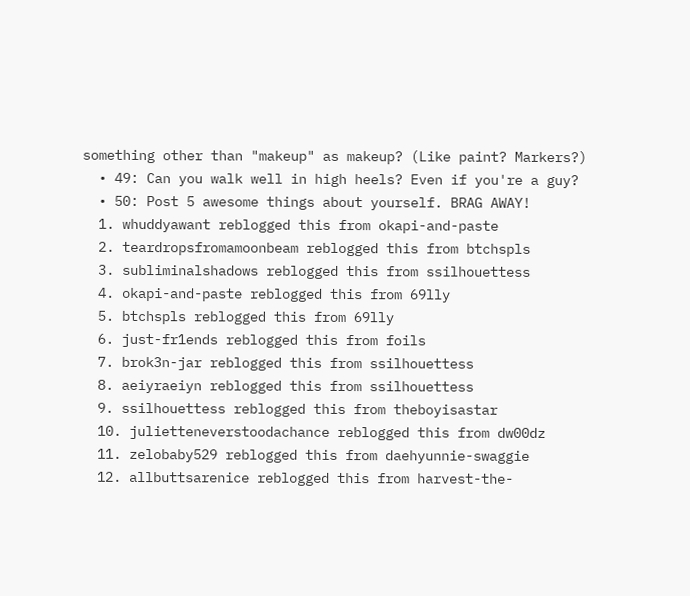something other than "makeup" as makeup? (Like paint? Markers?)
  • 49: Can you walk well in high heels? Even if you're a guy?
  • 50: Post 5 awesome things about yourself. BRAG AWAY!
  1. whuddyawant reblogged this from okapi-and-paste
  2. teardropsfromamoonbeam reblogged this from btchspls
  3. subliminalshadows reblogged this from ssilhouettess
  4. okapi-and-paste reblogged this from 69lly
  5. btchspls reblogged this from 69lly
  6. just-fr1ends reblogged this from foils
  7. brok3n-jar reblogged this from ssilhouettess
  8. aeiyraeiyn reblogged this from ssilhouettess
  9. ssilhouettess reblogged this from theboyisastar
  10. julietteneverstoodachance reblogged this from dw00dz
  11. zelobaby529 reblogged this from daehyunnie-swaggie
  12. allbuttsarenice reblogged this from harvest-the-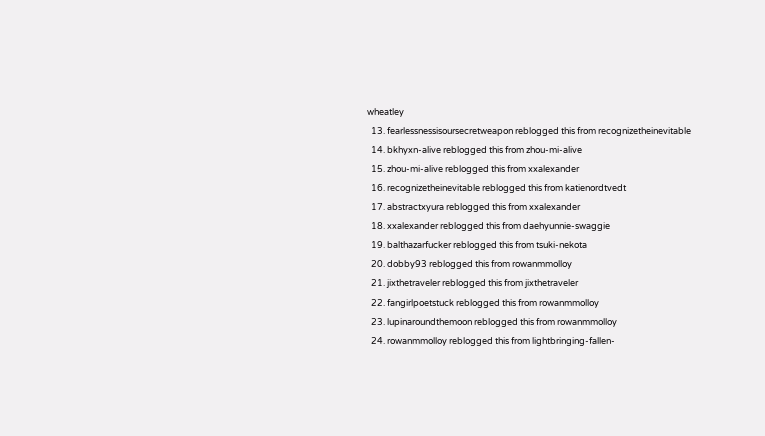wheatley
  13. fearlessnessisoursecretweapon reblogged this from recognizetheinevitable
  14. bkhyxn-alive reblogged this from zhou-mi-alive
  15. zhou-mi-alive reblogged this from xxalexander
  16. recognizetheinevitable reblogged this from katienordtvedt
  17. abstractxyura reblogged this from xxalexander
  18. xxalexander reblogged this from daehyunnie-swaggie
  19. balthazarfucker reblogged this from tsuki-nekota
  20. dobby93 reblogged this from rowanmmolloy
  21. jixthetraveler reblogged this from jixthetraveler
  22. fangirlpoetstuck reblogged this from rowanmmolloy
  23. lupinaroundthemoon reblogged this from rowanmmolloy
  24. rowanmmolloy reblogged this from lightbringing-fallen-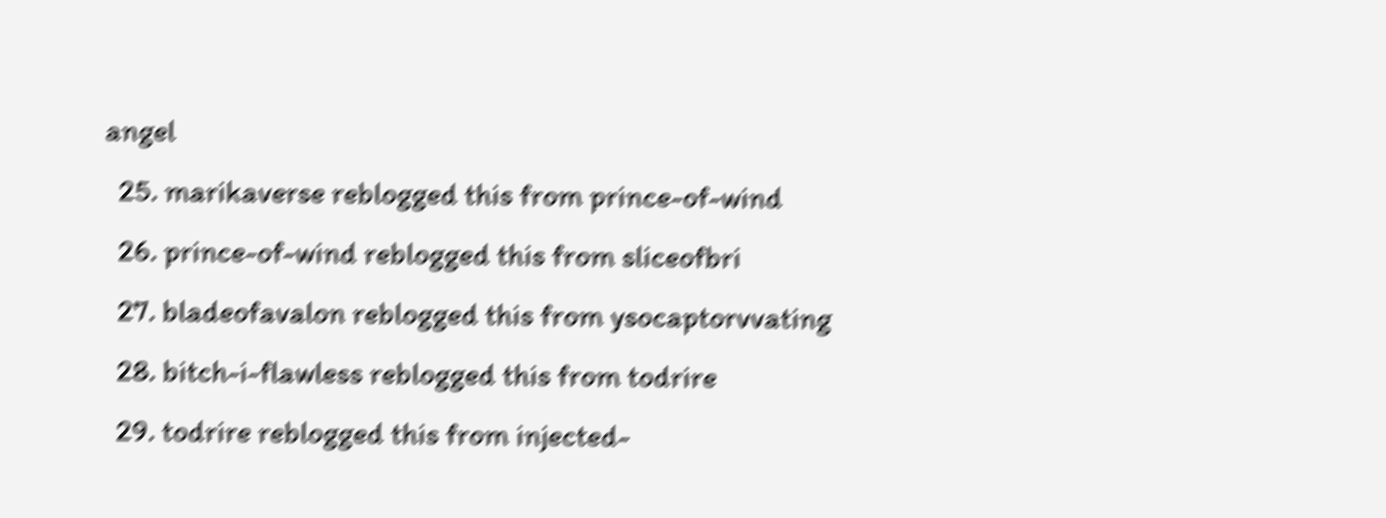angel
  25. marikaverse reblogged this from prince-of-wind
  26. prince-of-wind reblogged this from sliceofbri
  27. bladeofavalon reblogged this from ysocaptorvvating
  28. bitch-i-flawless reblogged this from todrire
  29. todrire reblogged this from injected-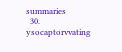summaries
  30. ysocaptorvvating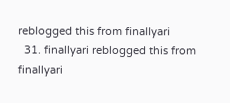reblogged this from finallyari
  31. finallyari reblogged this from finallyari